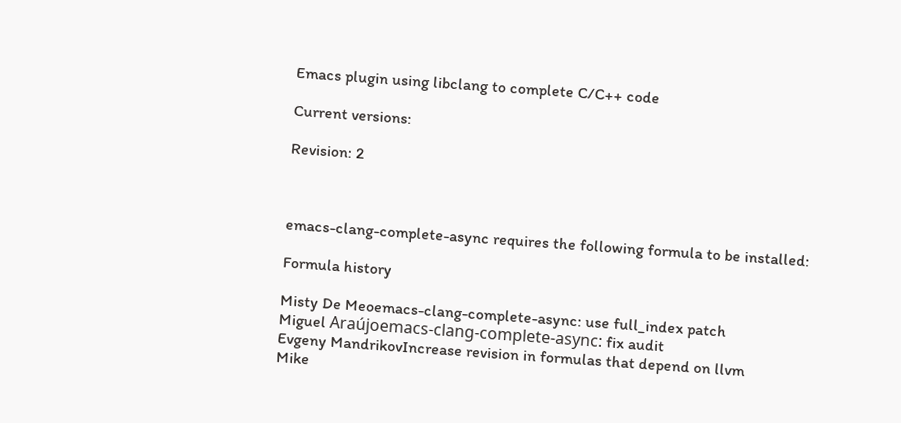Emacs plugin using libclang to complete C/C++ code

Current versions:

Revision: 2



emacs-clang-complete-async requires the following formula to be installed:

Formula history

Misty De Meoemacs-clang-complete-async: use full_index patch
Miguel Araújoemacs-clang-complete-async: fix audit
Evgeny MandrikovIncrease revision in formulas that depend on llvm
Mike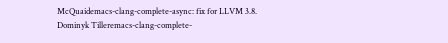McQuaidemacs-clang-complete-async: fix for LLVM 3.8.
Dominyk Tilleremacs-clang-complete-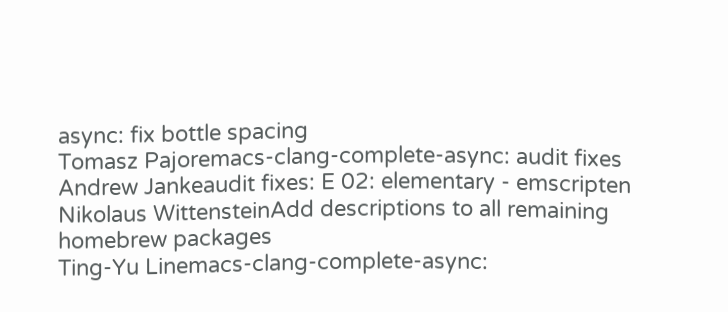async: fix bottle spacing
Tomasz Pajoremacs-clang-complete-async: audit fixes
Andrew Jankeaudit fixes: E 02: elementary - emscripten
Nikolaus WittensteinAdd descriptions to all remaining homebrew packages
Ting-Yu Linemacs-clang-complete-async: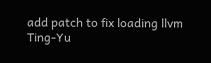add patch to fix loading llvm
Ting-Yu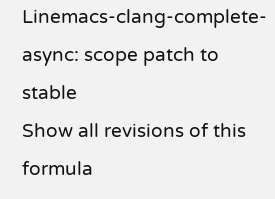Linemacs-clang-complete-async: scope patch to stable
Show all revisions of this formula